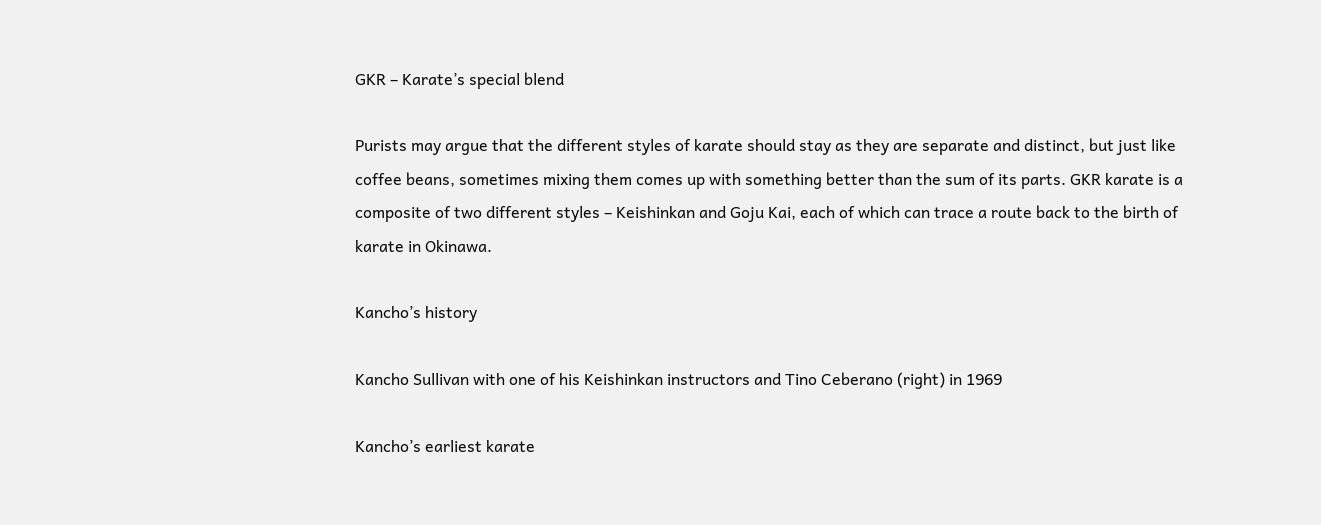GKR – Karate’s special blend

Purists may argue that the different styles of karate should stay as they are separate and distinct, but just like coffee beans, sometimes mixing them comes up with something better than the sum of its parts. GKR karate is a composite of two different styles – Keishinkan and Goju Kai, each of which can trace a route back to the birth of karate in Okinawa.

Kancho’s history

Kancho Sullivan with one of his Keishinkan instructors and Tino Ceberano (right) in 1969

Kancho’s earliest karate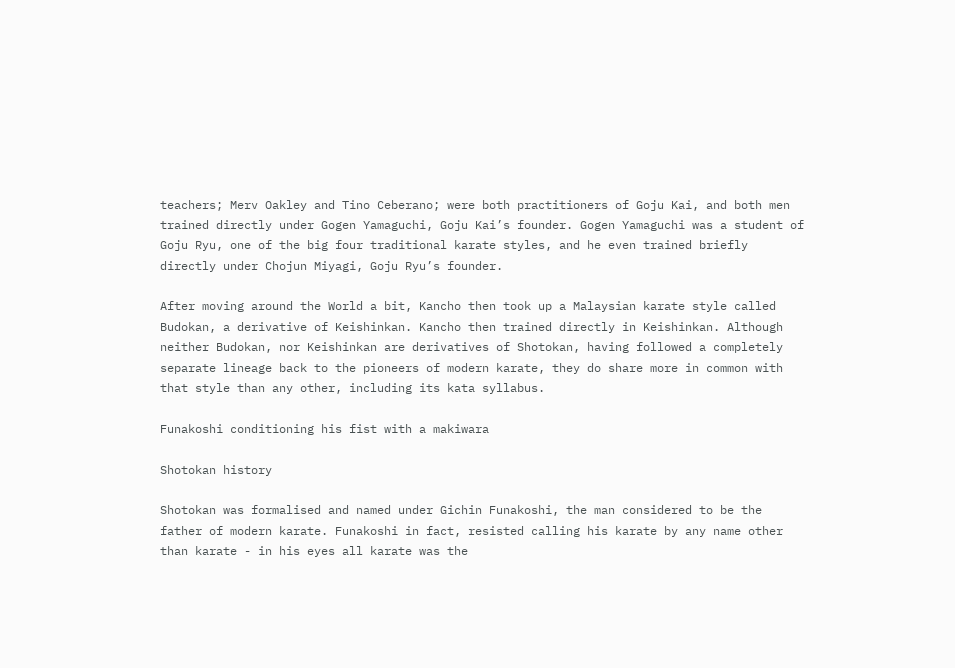teachers; Merv Oakley and Tino Ceberano; were both practitioners of Goju Kai, and both men trained directly under Gogen Yamaguchi, Goju Kai’s founder. Gogen Yamaguchi was a student of Goju Ryu, one of the big four traditional karate styles, and he even trained briefly directly under Chojun Miyagi, Goju Ryu’s founder.

After moving around the World a bit, Kancho then took up a Malaysian karate style called Budokan, a derivative of Keishinkan. Kancho then trained directly in Keishinkan. Although neither Budokan, nor Keishinkan are derivatives of Shotokan, having followed a completely separate lineage back to the pioneers of modern karate, they do share more in common with that style than any other, including its kata syllabus.

Funakoshi conditioning his fist with a makiwara

Shotokan history

Shotokan was formalised and named under Gichin Funakoshi, the man considered to be the father of modern karate. Funakoshi in fact, resisted calling his karate by any name other than karate - in his eyes all karate was the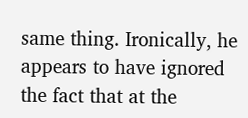same thing. Ironically, he appears to have ignored the fact that at the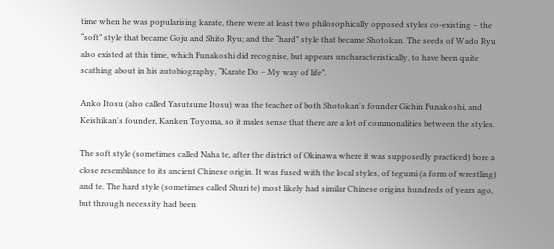time when he was popularising karate, there were at least two philosophically opposed styles co-existing – the “soft” style that became Goju and Shito Ryu; and the “hard” style that became Shotokan. The seeds of Wado Ryu also existed at this time, which Funakoshi did recognise, but appears uncharacteristically, to have been quite scathing about in his autobiography, “Karate Do – My way of life”.

Anko Itosu (also called Yasutsune Itosu) was the teacher of both Shotokan's founder Gichin Funakoshi, and Keishikan's founder, Kanken Toyoma, so it males sense that there are a lot of commonalities between the styles.

The soft style (sometimes called Naha te, after the district of Okinawa where it was supposedly practiced) bore a close resemblance to its ancient Chinese origin. It was fused with the local styles, of tegumi (a form of wrestling) and te. The hard style (sometimes called Shuri te) most likely had similar Chinese origins hundreds of years ago, but through necessity had been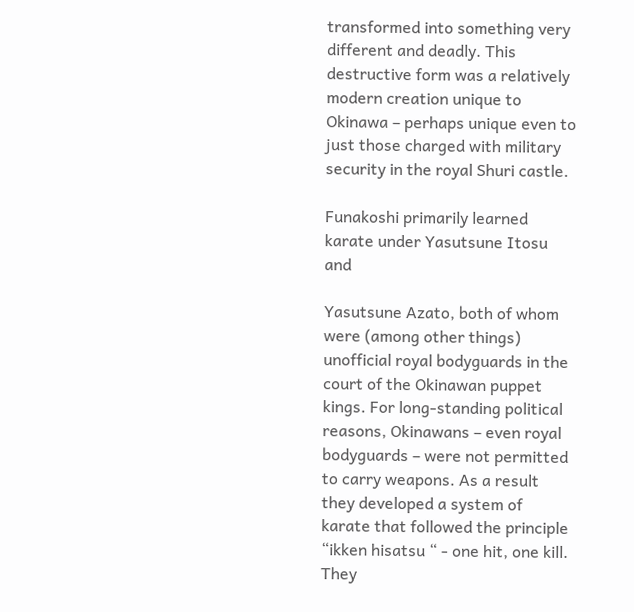transformed into something very different and deadly. This destructive form was a relatively modern creation unique to Okinawa – perhaps unique even to just those charged with military security in the royal Shuri castle.

Funakoshi primarily learned karate under Yasutsune Itosu and

Yasutsune Azato, both of whom were (among other things) unofficial royal bodyguards in the court of the Okinawan puppet kings. For long-standing political reasons, Okinawans – even royal bodyguards – were not permitted to carry weapons. As a result they developed a system of karate that followed the principle “ikken hisatsu “ - one hit, one kill. They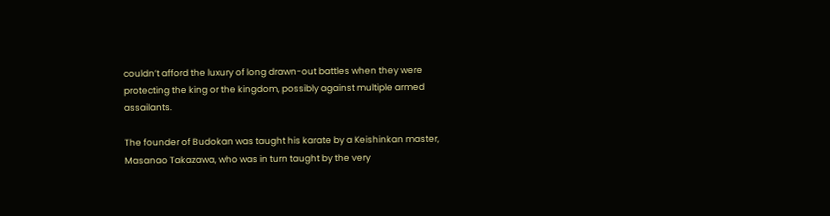couldn’t afford the luxury of long drawn-out battles when they were protecting the king or the kingdom, possibly against multiple armed assailants.

The founder of Budokan was taught his karate by a Keishinkan master, Masanao Takazawa, who was in turn taught by the very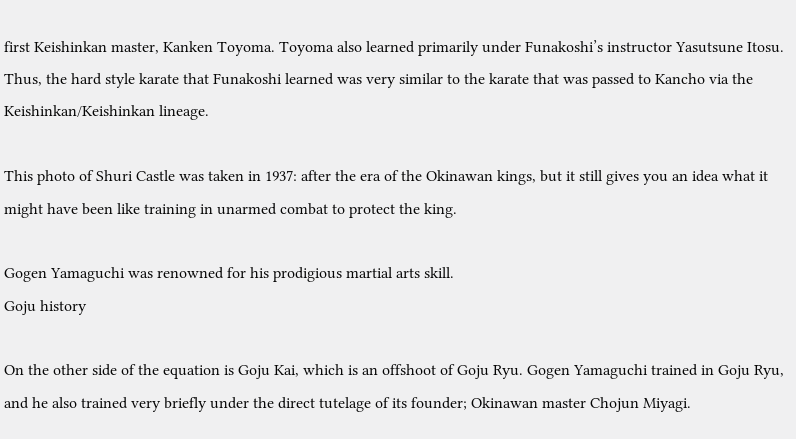first Keishinkan master, Kanken Toyoma. Toyoma also learned primarily under Funakoshi’s instructor Yasutsune Itosu. Thus, the hard style karate that Funakoshi learned was very similar to the karate that was passed to Kancho via the Keishinkan/Keishinkan lineage.

This photo of Shuri Castle was taken in 1937: after the era of the Okinawan kings, but it still gives you an idea what it might have been like training in unarmed combat to protect the king.

Gogen Yamaguchi was renowned for his prodigious martial arts skill.
Goju history

On the other side of the equation is Goju Kai, which is an offshoot of Goju Ryu. Gogen Yamaguchi trained in Goju Ryu, and he also trained very briefly under the direct tutelage of its founder; Okinawan master Chojun Miyagi.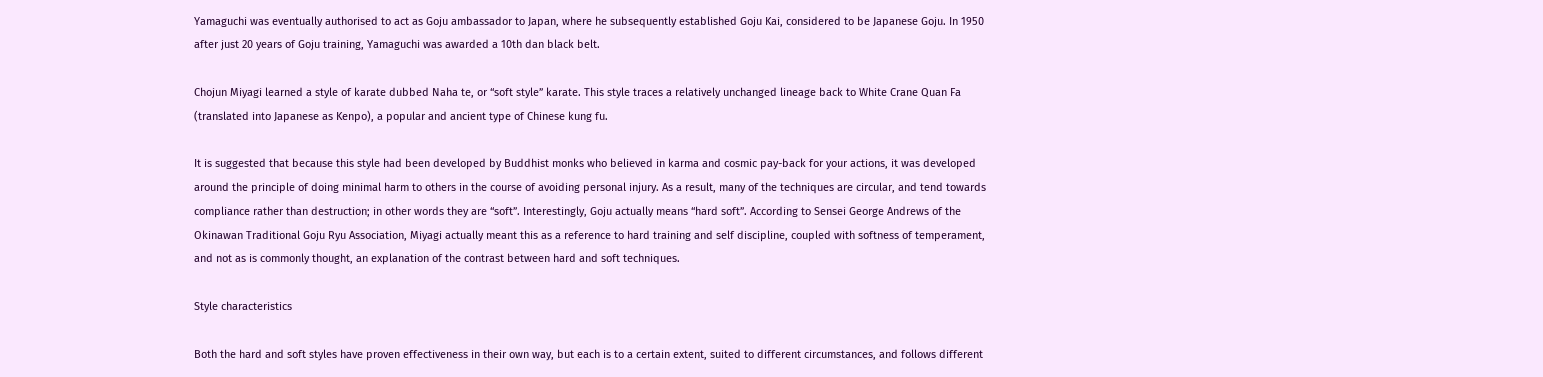Yamaguchi was eventually authorised to act as Goju ambassador to Japan, where he subsequently established Goju Kai, considered to be Japanese Goju. In 1950 after just 20 years of Goju training, Yamaguchi was awarded a 10th dan black belt.

Chojun Miyagi learned a style of karate dubbed Naha te, or “soft style” karate. This style traces a relatively unchanged lineage back to White Crane Quan Fa (translated into Japanese as Kenpo), a popular and ancient type of Chinese kung fu.

It is suggested that because this style had been developed by Buddhist monks who believed in karma and cosmic pay-back for your actions, it was developed around the principle of doing minimal harm to others in the course of avoiding personal injury. As a result, many of the techniques are circular, and tend towards compliance rather than destruction; in other words they are “soft”. Interestingly, Goju actually means “hard soft”. According to Sensei George Andrews of the Okinawan Traditional Goju Ryu Association, Miyagi actually meant this as a reference to hard training and self discipline, coupled with softness of temperament, and not as is commonly thought, an explanation of the contrast between hard and soft techniques.

Style characteristics

Both the hard and soft styles have proven effectiveness in their own way, but each is to a certain extent, suited to different circumstances, and follows different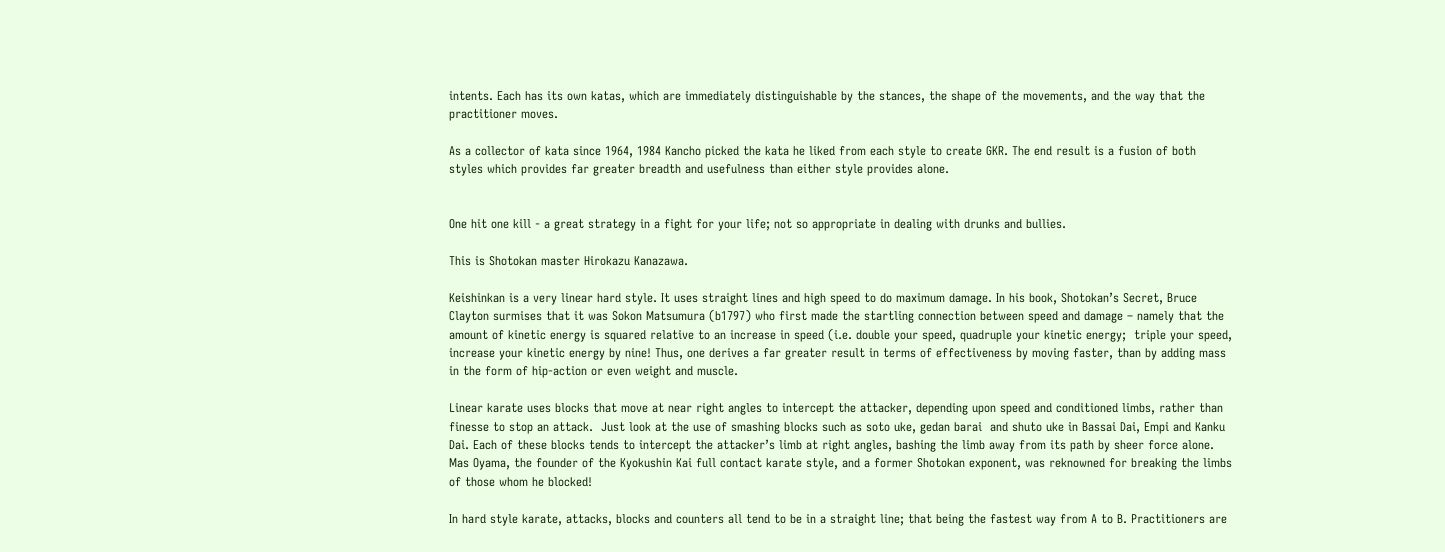intents. Each has its own katas, which are immediately distinguishable by the stances, the shape of the movements, and the way that the practitioner moves.

As a collector of kata since 1964, 1984 Kancho picked the kata he liked from each style to create GKR. The end result is a fusion of both styles which provides far greater breadth and usefulness than either style provides alone.


One hit one kill - a great strategy in a fight for your life; not so appropriate in dealing with drunks and bullies.

This is Shotokan master Hirokazu Kanazawa.

Keishinkan is a very linear hard style. It uses straight lines and high speed to do maximum damage. In his book, Shotokan’s Secret, Bruce Clayton surmises that it was Sokon Matsumura (b1797) who first made the startling connection between speed and damage – namely that the amount of kinetic energy is squared relative to an increase in speed (i.e. double your speed, quadruple your kinetic energy;  triple your speed, increase your kinetic energy by nine! Thus, one derives a far greater result in terms of effectiveness by moving faster, than by adding mass in the form of hip-action or even weight and muscle.

Linear karate uses blocks that move at near right angles to intercept the attacker, depending upon speed and conditioned limbs, rather than finesse to stop an attack.  Just look at the use of smashing blocks such as soto uke, gedan barai  and shuto uke in Bassai Dai, Empi and Kanku Dai. Each of these blocks tends to intercept the attacker’s limb at right angles, bashing the limb away from its path by sheer force alone. Mas Oyama, the founder of the Kyokushin Kai full contact karate style, and a former Shotokan exponent, was reknowned for breaking the limbs of those whom he blocked!

In hard style karate, attacks, blocks and counters all tend to be in a straight line; that being the fastest way from A to B. Practitioners are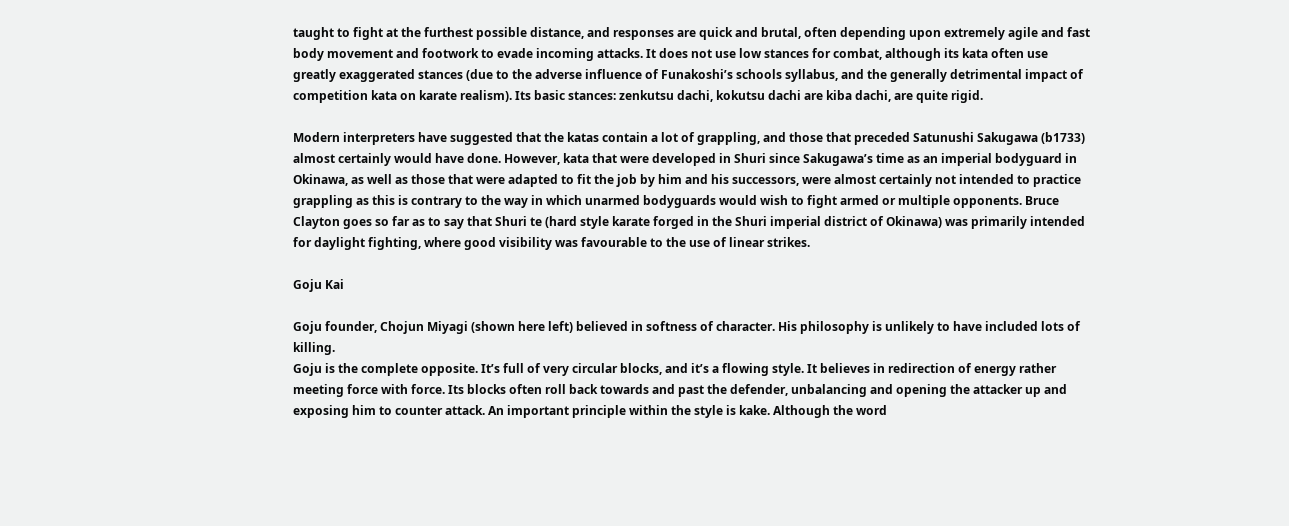taught to fight at the furthest possible distance, and responses are quick and brutal, often depending upon extremely agile and fast body movement and footwork to evade incoming attacks. It does not use low stances for combat, although its kata often use greatly exaggerated stances (due to the adverse influence of Funakoshi’s schools syllabus, and the generally detrimental impact of competition kata on karate realism). Its basic stances: zenkutsu dachi, kokutsu dachi are kiba dachi, are quite rigid.

Modern interpreters have suggested that the katas contain a lot of grappling, and those that preceded Satunushi Sakugawa (b1733) almost certainly would have done. However, kata that were developed in Shuri since Sakugawa’s time as an imperial bodyguard in Okinawa, as well as those that were adapted to fit the job by him and his successors, were almost certainly not intended to practice grappling as this is contrary to the way in which unarmed bodyguards would wish to fight armed or multiple opponents. Bruce Clayton goes so far as to say that Shuri te (hard style karate forged in the Shuri imperial district of Okinawa) was primarily intended for daylight fighting, where good visibility was favourable to the use of linear strikes.

Goju Kai

Goju founder, Chojun Miyagi (shown here left) believed in softness of character. His philosophy is unlikely to have included lots of killing.
Goju is the complete opposite. It’s full of very circular blocks, and it’s a flowing style. It believes in redirection of energy rather meeting force with force. Its blocks often roll back towards and past the defender, unbalancing and opening the attacker up and exposing him to counter attack. An important principle within the style is kake. Although the word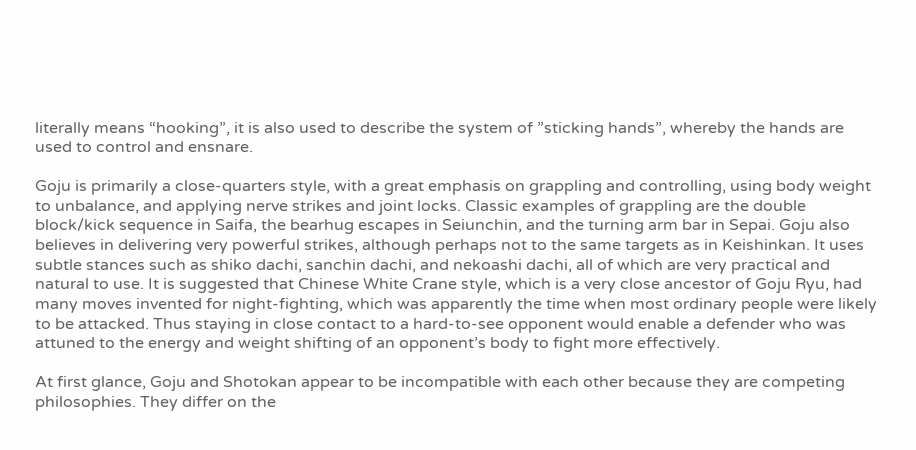literally means “hooking”, it is also used to describe the system of ”sticking hands”, whereby the hands are used to control and ensnare.

Goju is primarily a close-quarters style, with a great emphasis on grappling and controlling, using body weight to unbalance, and applying nerve strikes and joint locks. Classic examples of grappling are the double block/kick sequence in Saifa, the bearhug escapes in Seiunchin, and the turning arm bar in Sepai. Goju also believes in delivering very powerful strikes, although perhaps not to the same targets as in Keishinkan. It uses subtle stances such as shiko dachi, sanchin dachi, and nekoashi dachi, all of which are very practical and natural to use. It is suggested that Chinese White Crane style, which is a very close ancestor of Goju Ryu, had many moves invented for night-fighting, which was apparently the time when most ordinary people were likely to be attacked. Thus staying in close contact to a hard-to-see opponent would enable a defender who was attuned to the energy and weight shifting of an opponent’s body to fight more effectively.

At first glance, Goju and Shotokan appear to be incompatible with each other because they are competing philosophies. They differ on the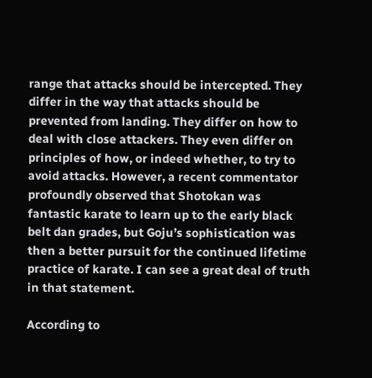range that attacks should be intercepted. They differ in the way that attacks should be prevented from landing. They differ on how to deal with close attackers. They even differ on principles of how, or indeed whether, to try to avoid attacks. However, a recent commentator profoundly observed that Shotokan was fantastic karate to learn up to the early black belt dan grades, but Goju’s sophistication was then a better pursuit for the continued lifetime practice of karate. I can see a great deal of truth in that statement.

According to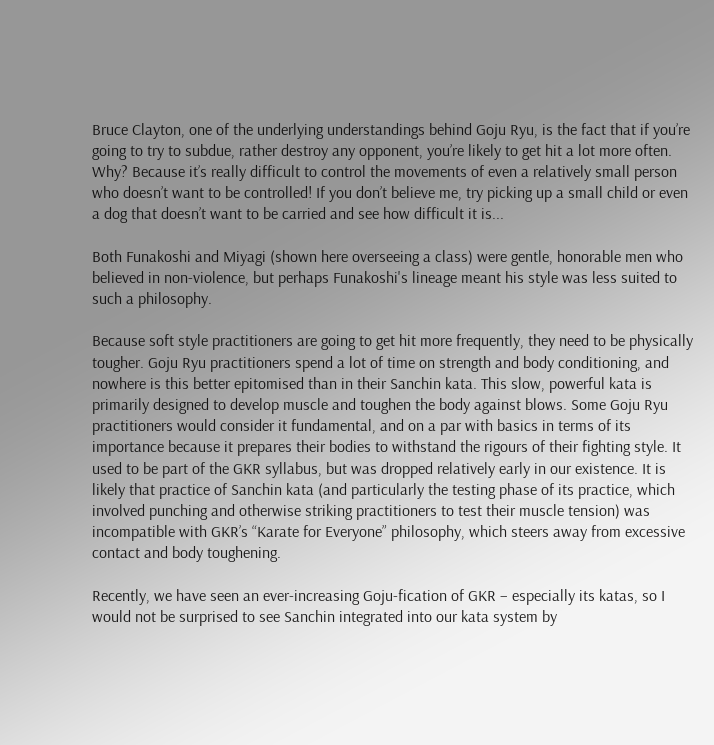Bruce Clayton, one of the underlying understandings behind Goju Ryu, is the fact that if you’re going to try to subdue, rather destroy any opponent, you’re likely to get hit a lot more often. Why? Because it’s really difficult to control the movements of even a relatively small person who doesn’t want to be controlled! If you don’t believe me, try picking up a small child or even a dog that doesn’t want to be carried and see how difficult it is...

Both Funakoshi and Miyagi (shown here overseeing a class) were gentle, honorable men who believed in non-violence, but perhaps Funakoshi's lineage meant his style was less suited to such a philosophy.

Because soft style practitioners are going to get hit more frequently, they need to be physically tougher. Goju Ryu practitioners spend a lot of time on strength and body conditioning, and nowhere is this better epitomised than in their Sanchin kata. This slow, powerful kata is primarily designed to develop muscle and toughen the body against blows. Some Goju Ryu practitioners would consider it fundamental, and on a par with basics in terms of its importance because it prepares their bodies to withstand the rigours of their fighting style. It used to be part of the GKR syllabus, but was dropped relatively early in our existence. It is likely that practice of Sanchin kata (and particularly the testing phase of its practice, which involved punching and otherwise striking practitioners to test their muscle tension) was incompatible with GKR’s “Karate for Everyone” philosophy, which steers away from excessive contact and body toughening.

Recently, we have seen an ever-increasing Goju-fication of GKR – especially its katas, so I would not be surprised to see Sanchin integrated into our kata system by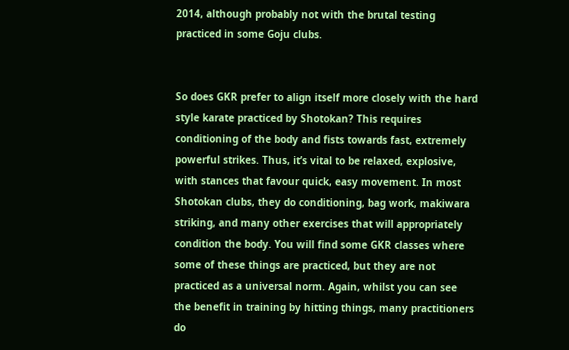2014, although probably not with the brutal testing practiced in some Goju clubs.


So does GKR prefer to align itself more closely with the hard style karate practiced by Shotokan? This requires conditioning of the body and fists towards fast, extremely powerful strikes. Thus, it’s vital to be relaxed, explosive, with stances that favour quick, easy movement. In most Shotokan clubs, they do conditioning, bag work, makiwara striking, and many other exercises that will appropriately condition the body. You will find some GKR classes where some of these things are practiced, but they are not practiced as a universal norm. Again, whilst you can see the benefit in training by hitting things, many practitioners do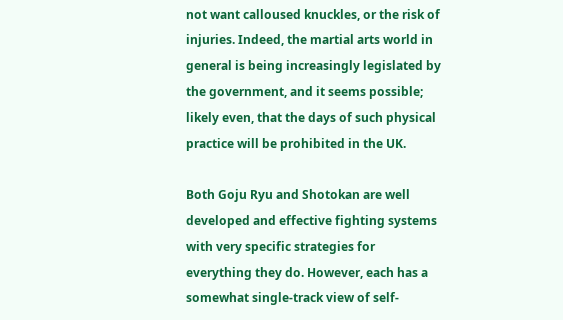not want calloused knuckles, or the risk of injuries. Indeed, the martial arts world in general is being increasingly legislated by the government, and it seems possible; likely even, that the days of such physical practice will be prohibited in the UK.

Both Goju Ryu and Shotokan are well developed and effective fighting systems with very specific strategies for everything they do. However, each has a somewhat single-track view of self-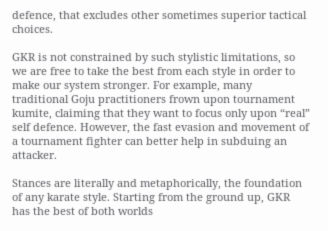defence, that excludes other sometimes superior tactical choices.

GKR is not constrained by such stylistic limitations, so we are free to take the best from each style in order to make our system stronger. For example, many traditional Goju practitioners frown upon tournament kumite, claiming that they want to focus only upon “real” self defence. However, the fast evasion and movement of a tournament fighter can better help in subduing an attacker.

Stances are literally and metaphorically, the foundation of any karate style. Starting from the ground up, GKR has the best of both worlds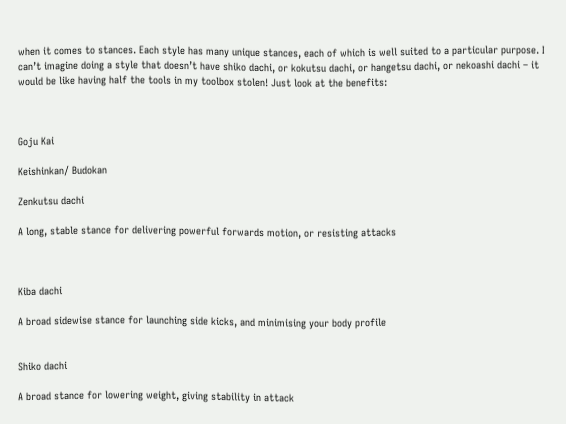when it comes to stances. Each style has many unique stances, each of which is well suited to a particular purpose. I can’t imagine doing a style that doesn’t have shiko dachi, or kokutsu dachi, or hangetsu dachi, or nekoashi dachi – it would be like having half the tools in my toolbox stolen! Just look at the benefits:



Goju Kai

Keishinkan/ Budokan

Zenkutsu dachi

A long, stable stance for delivering powerful forwards motion, or resisting attacks



Kiba dachi

A broad sidewise stance for launching side kicks, and minimising your body profile


Shiko dachi

A broad stance for lowering weight, giving stability in attack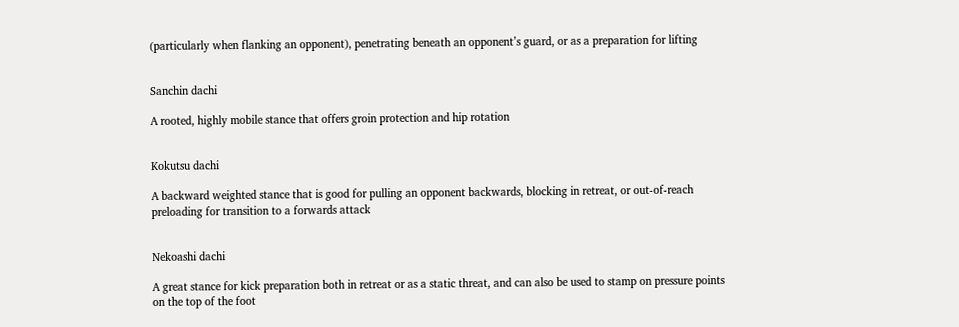(particularly when flanking an opponent), penetrating beneath an opponent’s guard, or as a preparation for lifting


Sanchin dachi

A rooted, highly mobile stance that offers groin protection and hip rotation


Kokutsu dachi

A backward weighted stance that is good for pulling an opponent backwards, blocking in retreat, or out-of-reach preloading for transition to a forwards attack


Nekoashi dachi

A great stance for kick preparation both in retreat or as a static threat, and can also be used to stamp on pressure points on the top of the foot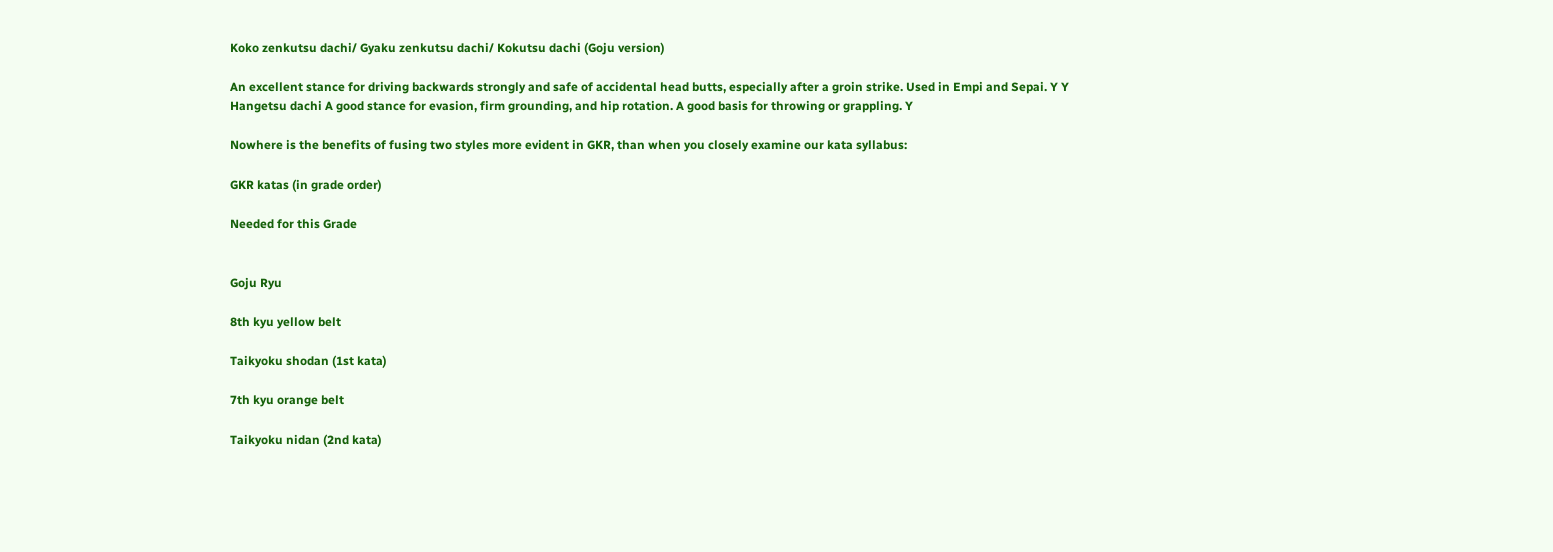Koko zenkutsu dachi/ Gyaku zenkutsu dachi/ Kokutsu dachi (Goju version)

An excellent stance for driving backwards strongly and safe of accidental head butts, especially after a groin strike. Used in Empi and Sepai. Y Y
Hangetsu dachi A good stance for evasion, firm grounding, and hip rotation. A good basis for throwing or grappling. Y

Nowhere is the benefits of fusing two styles more evident in GKR, than when you closely examine our kata syllabus:

GKR katas (in grade order)

Needed for this Grade


Goju Ryu

8th kyu yellow belt

Taikyoku shodan (1st kata)

7th kyu orange belt

Taikyoku nidan (2nd kata)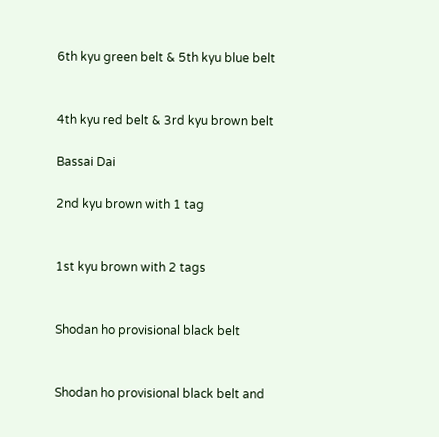6th kyu green belt & 5th kyu blue belt


4th kyu red belt & 3rd kyu brown belt

Bassai Dai

2nd kyu brown with 1 tag


1st kyu brown with 2 tags


Shodan ho provisional black belt


Shodan ho provisional black belt and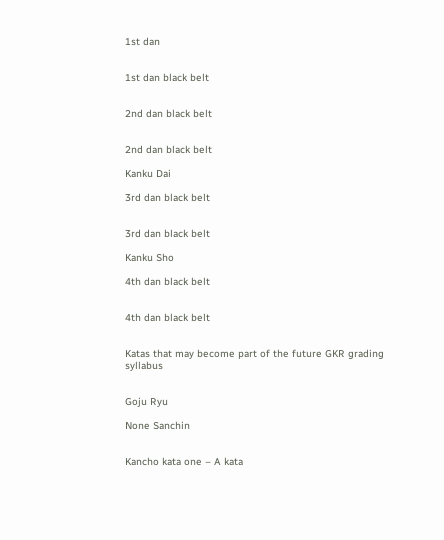1st dan


1st dan black belt


2nd dan black belt


2nd dan black belt

Kanku Dai

3rd dan black belt


3rd dan black belt

Kanku Sho

4th dan black belt


4th dan black belt


Katas that may become part of the future GKR grading syllabus


Goju Ryu

None Sanchin


Kancho kata one – A kata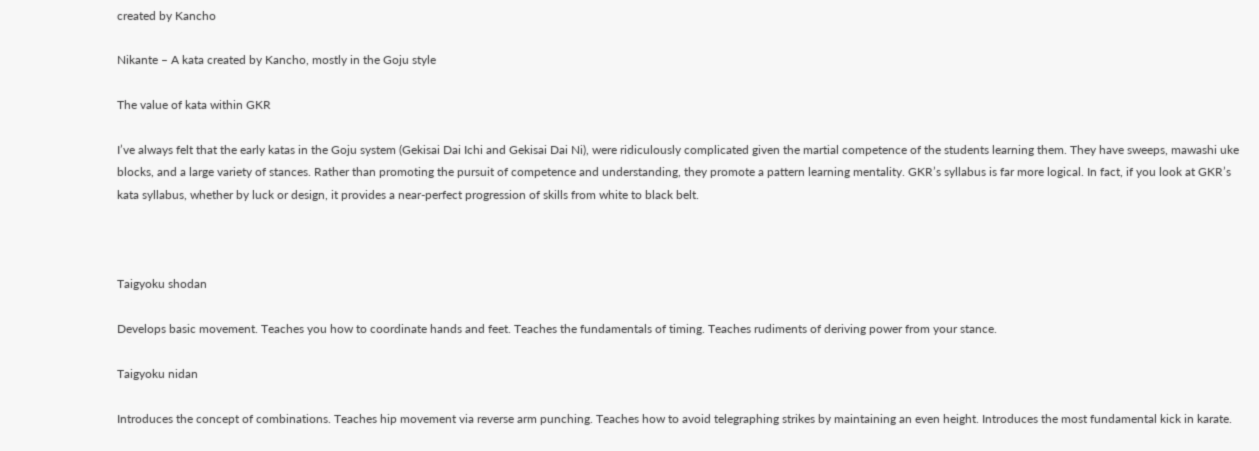created by Kancho

Nikante – A kata created by Kancho, mostly in the Goju style

The value of kata within GKR

I’ve always felt that the early katas in the Goju system (Gekisai Dai Ichi and Gekisai Dai Ni), were ridiculously complicated given the martial competence of the students learning them. They have sweeps, mawashi uke blocks, and a large variety of stances. Rather than promoting the pursuit of competence and understanding, they promote a pattern learning mentality. GKR’s syllabus is far more logical. In fact, if you look at GKR’s kata syllabus, whether by luck or design, it provides a near-perfect progression of skills from white to black belt.



Taigyoku shodan

Develops basic movement. Teaches you how to coordinate hands and feet. Teaches the fundamentals of timing. Teaches rudiments of deriving power from your stance.

Taigyoku nidan

Introduces the concept of combinations. Teaches hip movement via reverse arm punching. Teaches how to avoid telegraphing strikes by maintaining an even height. Introduces the most fundamental kick in karate.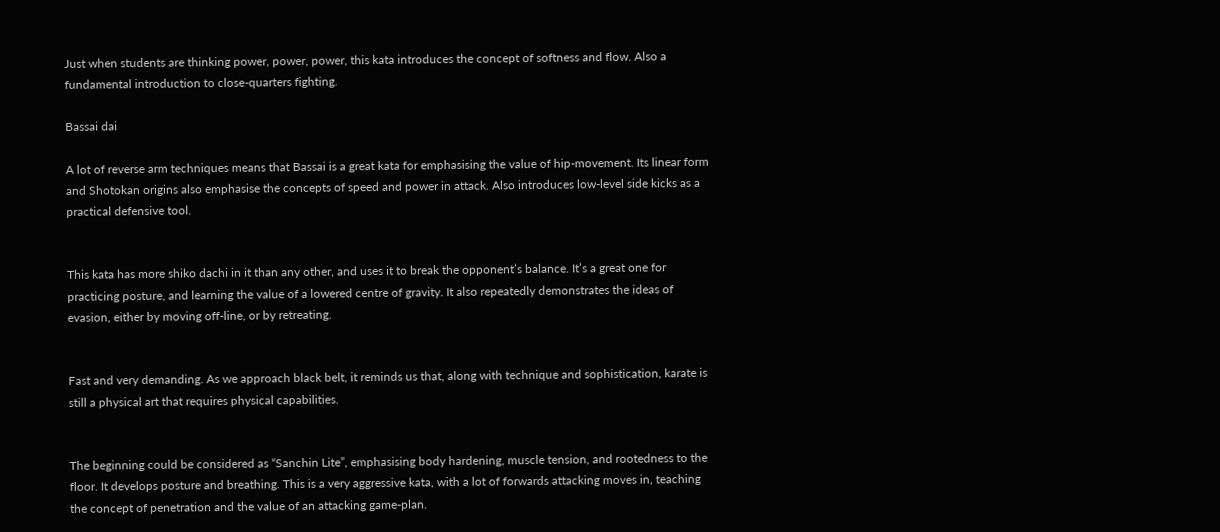Just when students are thinking power, power, power, this kata introduces the concept of softness and flow. Also a fundamental introduction to close-quarters fighting.

Bassai dai

A lot of reverse arm techniques means that Bassai is a great kata for emphasising the value of hip-movement. Its linear form and Shotokan origins also emphasise the concepts of speed and power in attack. Also introduces low-level side kicks as a practical defensive tool.


This kata has more shiko dachi in it than any other, and uses it to break the opponent’s balance. It’s a great one for practicing posture, and learning the value of a lowered centre of gravity. It also repeatedly demonstrates the ideas of evasion, either by moving off-line, or by retreating.


Fast and very demanding. As we approach black belt, it reminds us that, along with technique and sophistication, karate is still a physical art that requires physical capabilities.


The beginning could be considered as “Sanchin Lite”, emphasising body hardening, muscle tension, and rootedness to the floor. It develops posture and breathing. This is a very aggressive kata, with a lot of forwards attacking moves in, teaching the concept of penetration and the value of an attacking game-plan.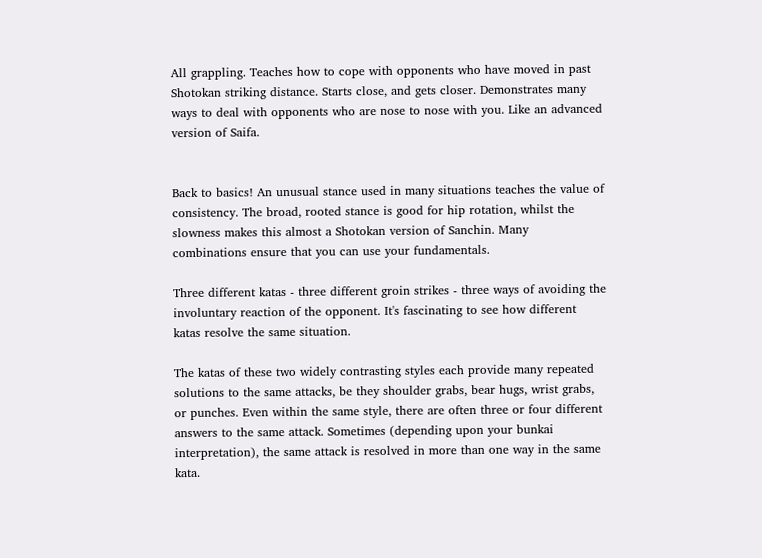All grappling. Teaches how to cope with opponents who have moved in past Shotokan striking distance. Starts close, and gets closer. Demonstrates many ways to deal with opponents who are nose to nose with you. Like an advanced version of Saifa.


Back to basics! An unusual stance used in many situations teaches the value of consistency. The broad, rooted stance is good for hip rotation, whilst the slowness makes this almost a Shotokan version of Sanchin. Many combinations ensure that you can use your fundamentals.

Three different katas - three different groin strikes - three ways of avoiding the involuntary reaction of the opponent. It's fascinating to see how different katas resolve the same situation.

The katas of these two widely contrasting styles each provide many repeated solutions to the same attacks, be they shoulder grabs, bear hugs, wrist grabs, or punches. Even within the same style, there are often three or four different answers to the same attack. Sometimes (depending upon your bunkai interpretation), the same attack is resolved in more than one way in the same kata.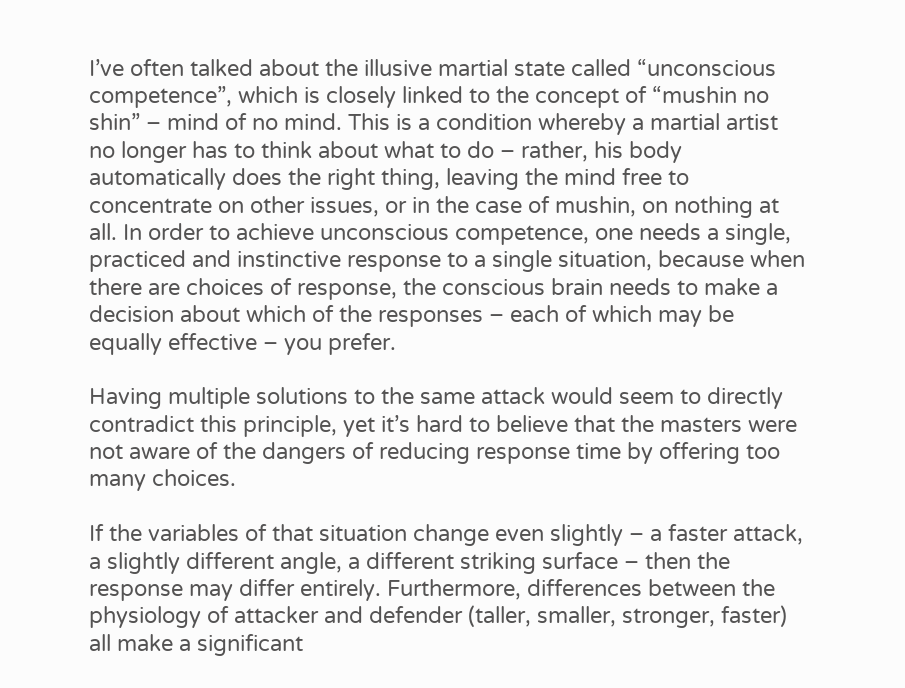I’ve often talked about the illusive martial state called “unconscious competence”, which is closely linked to the concept of “mushin no shin” – mind of no mind. This is a condition whereby a martial artist no longer has to think about what to do – rather, his body automatically does the right thing, leaving the mind free to concentrate on other issues, or in the case of mushin, on nothing at all. In order to achieve unconscious competence, one needs a single, practiced and instinctive response to a single situation, because when there are choices of response, the conscious brain needs to make a decision about which of the responses – each of which may be equally effective – you prefer.

Having multiple solutions to the same attack would seem to directly contradict this principle, yet it’s hard to believe that the masters were not aware of the dangers of reducing response time by offering too many choices.

If the variables of that situation change even slightly – a faster attack, a slightly different angle, a different striking surface – then the response may differ entirely. Furthermore, differences between the physiology of attacker and defender (taller, smaller, stronger, faster) all make a significant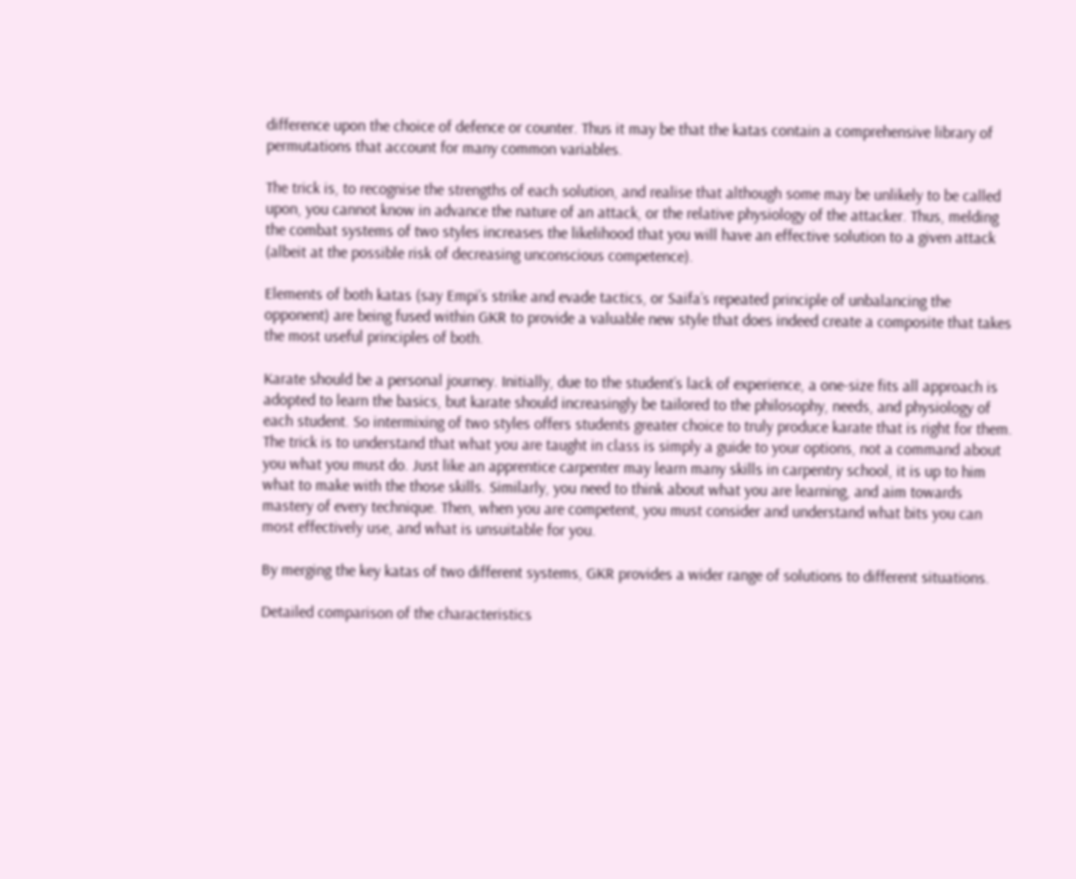difference upon the choice of defence or counter. Thus it may be that the katas contain a comprehensive library of permutations that account for many common variables.

The trick is, to recognise the strengths of each solution, and realise that although some may be unlikely to be called upon, you cannot know in advance the nature of an attack, or the relative physiology of the attacker. Thus, melding the combat systems of two styles increases the likelihood that you will have an effective solution to a given attack (albeit at the possible risk of decreasing unconscious competence).

Elements of both katas (say Empi’s strike and evade tactics, or Saifa’s repeated principle of unbalancing the opponent) are being fused within GKR to provide a valuable new style that does indeed create a composite that takes the most useful principles of both.

Karate should be a personal journey. Initially, due to the student’s lack of experience, a one-size fits all approach is adopted to learn the basics, but karate should increasingly be tailored to the philosophy, needs, and physiology of each student. So intermixing of two styles offers students greater choice to truly produce karate that is right for them. The trick is to understand that what you are taught in class is simply a guide to your options, not a command about you what you must do. Just like an apprentice carpenter may learn many skills in carpentry school, it is up to him what to make with the those skills. Similarly, you need to think about what you are learning, and aim towards mastery of every technique. Then, when you are competent, you must consider and understand what bits you can most effectively use, and what is unsuitable for you.

By merging the key katas of two different systems, GKR provides a wider range of solutions to different situations.

Detailed comparison of the characteristics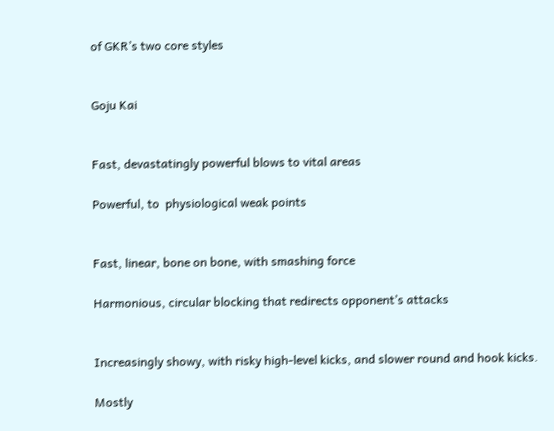of GKR’s two core styles


Goju Kai


Fast, devastatingly powerful blows to vital areas

Powerful, to  physiological weak points


Fast, linear, bone on bone, with smashing force

Harmonious, circular blocking that redirects opponent’s attacks


Increasingly showy, with risky high-level kicks, and slower round and hook kicks.

Mostly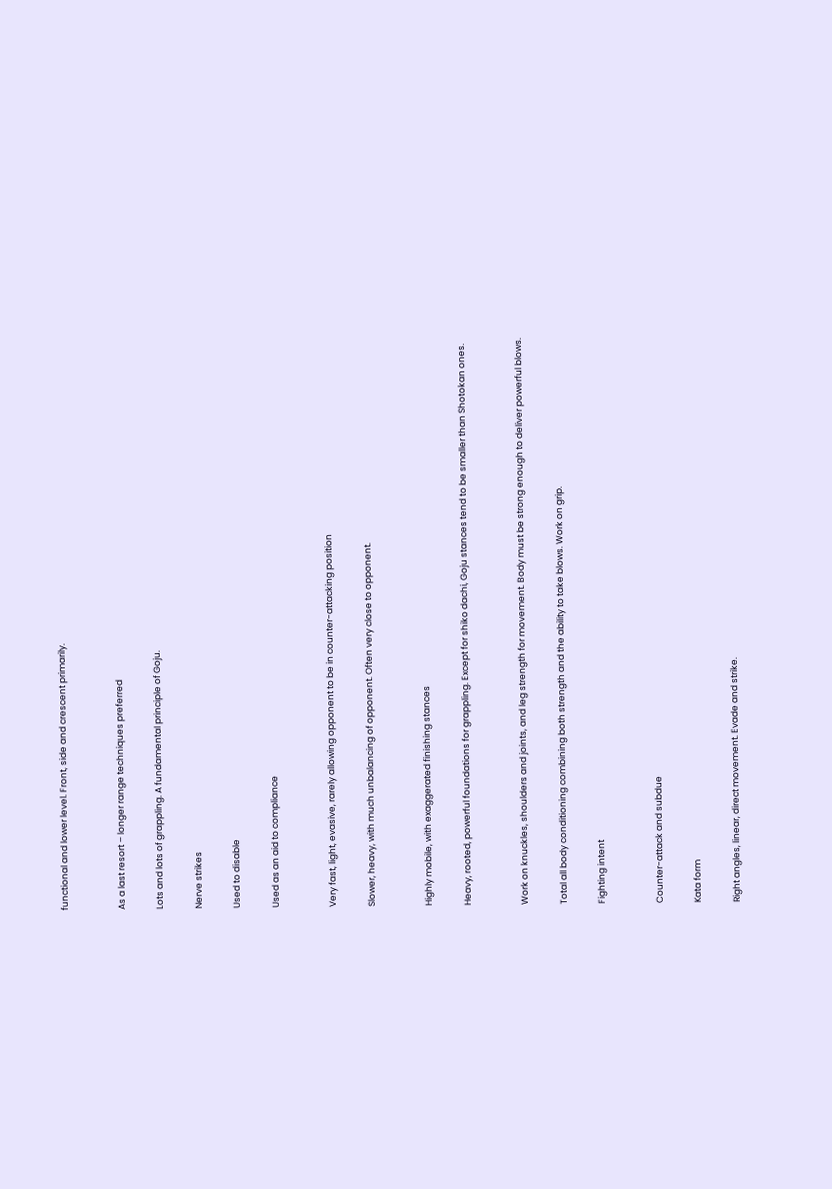functional and lower level. Front, side and crescent primarily.


As a last resort – longer range techniques preferred

Lots and lots of grappling. A fundamental principle of Goju.

Nerve strikes

Used to disable

Used as an aid to compliance


Very fast, light, evasive, rarely allowing opponent to be in counter-attacking position

Slower, heavy, with much unbalancing of opponent. Often very close to opponent.


Highly mobile, with exaggerated finishing stances

Heavy, rooted, powerful foundations for grappling. Except for shiko dachi, Goju stances tend to be smaller than Shotokan ones.


Work on knuckles, shoulders and joints, and leg strength for movement. Body must be strong enough to deliver powerful blows.

Total all body conditioning combining both strength and the ability to take blows. Work on grip.

Fighting intent


Counter-attack and subdue

Kata form

Right angles, linear, direct movement. Evade and strike.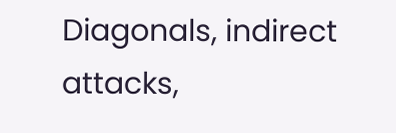Diagonals, indirect attacks,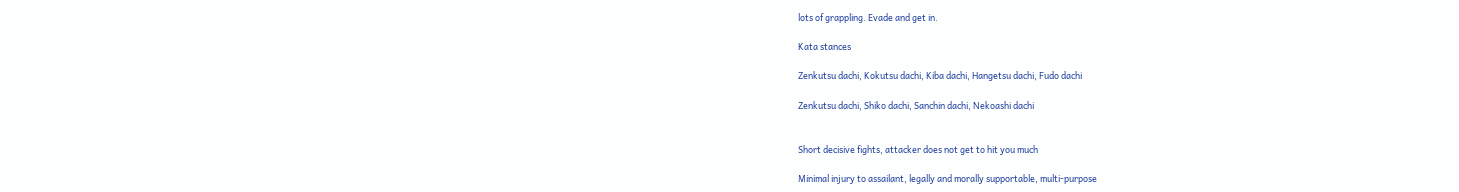lots of grappling. Evade and get in.

Kata stances

Zenkutsu dachi, Kokutsu dachi, Kiba dachi, Hangetsu dachi, Fudo dachi

Zenkutsu dachi, Shiko dachi, Sanchin dachi, Nekoashi dachi


Short decisive fights, attacker does not get to hit you much

Minimal injury to assailant, legally and morally supportable, multi-purpose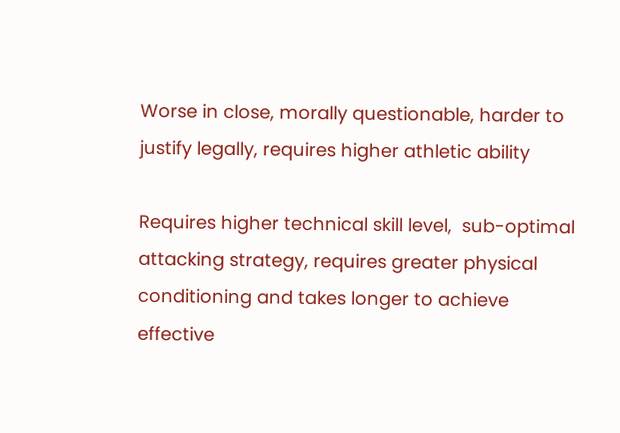Worse in close, morally questionable, harder to justify legally, requires higher athletic ability

Requires higher technical skill level,  sub-optimal attacking strategy, requires greater physical conditioning and takes longer to achieve effective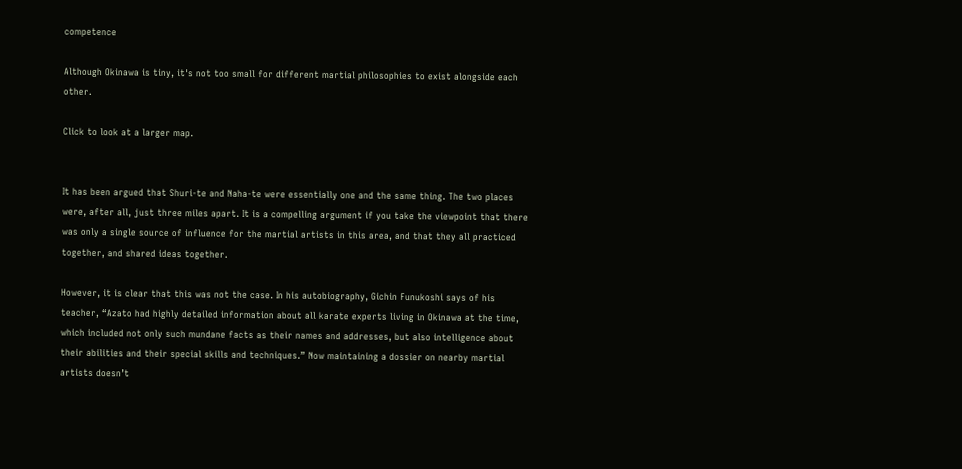competence

Although Okinawa is tiny, it's not too small for different martial philosophies to exist alongside each other.

Click to look at a larger map.


It has been argued that Shuri-te and Naha-te were essentially one and the same thing. The two places were, after all, just three miles apart. It is a compelling argument if you take the viewpoint that there was only a single source of influence for the martial artists in this area, and that they all practiced together, and shared ideas together.

However, it is clear that this was not the case. In his autobiography, Gichin Funukoshi says of his teacher, “Azato had highly detailed information about all karate experts living in Okinawa at the time, which included not only such mundane facts as their names and addresses, but also intelligence about their abilities and their special skills and techniques.” Now maintaining a dossier on nearby martial artists doesn’t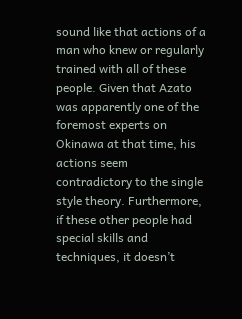sound like that actions of a man who knew or regularly trained with all of these people. Given that Azato was apparently one of the foremost experts on Okinawa at that time, his actions seem contradictory to the single style theory. Furthermore, if these other people had special skills and techniques, it doesn’t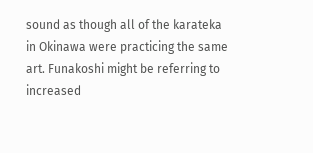sound as though all of the karateka in Okinawa were practicing the same art. Funakoshi might be referring to increased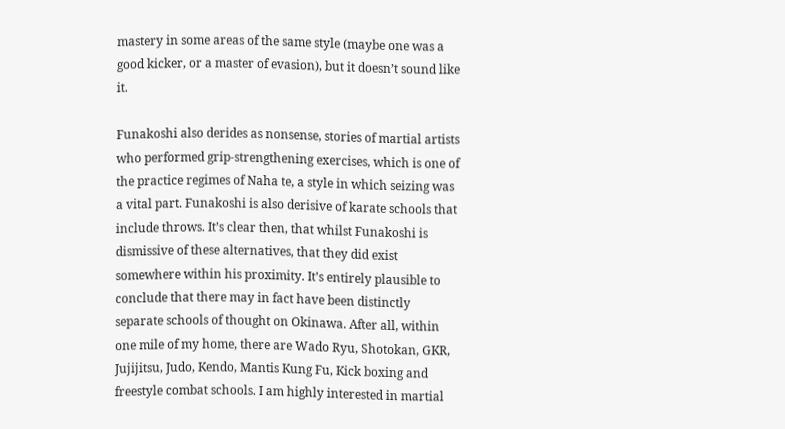mastery in some areas of the same style (maybe one was a good kicker, or a master of evasion), but it doesn’t sound like it.

Funakoshi also derides as nonsense, stories of martial artists who performed grip-strengthening exercises, which is one of the practice regimes of Naha te, a style in which seizing was a vital part. Funakoshi is also derisive of karate schools that include throws. It’s clear then, that whilst Funakoshi is dismissive of these alternatives, that they did exist somewhere within his proximity. It’s entirely plausible to conclude that there may in fact have been distinctly separate schools of thought on Okinawa. After all, within one mile of my home, there are Wado Ryu, Shotokan, GKR, Jujijitsu, Judo, Kendo, Mantis Kung Fu, Kick boxing and freestyle combat schools. I am highly interested in martial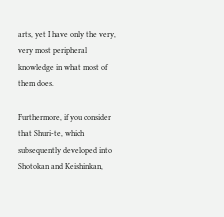arts, yet I have only the very, very most peripheral knowledge in what most of them does.

Furthermore, if you consider that Shuri-te, which subsequently developed into Shotokan and Keishinkan,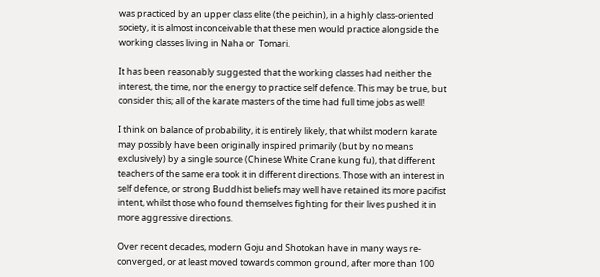was practiced by an upper class elite (the peichin), in a highly class-oriented society, it is almost inconceivable that these men would practice alongside the working classes living in Naha or  Tomari.

It has been reasonably suggested that the working classes had neither the interest, the time, nor the energy to practice self defence. This may be true, but consider this; all of the karate masters of the time had full time jobs as well!

I think on balance of probability, it is entirely likely, that whilst modern karate may possibly have been originally inspired primarily (but by no means exclusively) by a single source (Chinese White Crane kung fu), that different teachers of the same era took it in different directions. Those with an interest in self defence, or strong Buddhist beliefs may well have retained its more pacifist intent, whilst those who found themselves fighting for their lives pushed it in more aggressive directions.

Over recent decades, modern Goju and Shotokan have in many ways re-converged, or at least moved towards common ground, after more than 100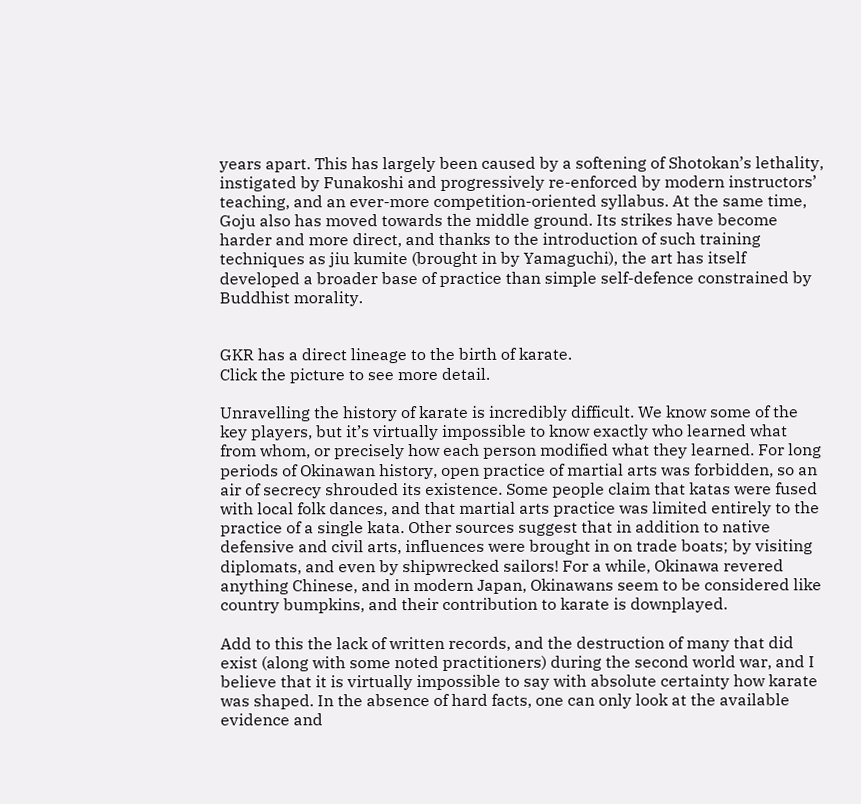years apart. This has largely been caused by a softening of Shotokan’s lethality, instigated by Funakoshi and progressively re-enforced by modern instructors’ teaching, and an ever-more competition-oriented syllabus. At the same time, Goju also has moved towards the middle ground. Its strikes have become harder and more direct, and thanks to the introduction of such training techniques as jiu kumite (brought in by Yamaguchi), the art has itself developed a broader base of practice than simple self-defence constrained by Buddhist morality.


GKR has a direct lineage to the birth of karate.
Click the picture to see more detail.

Unravelling the history of karate is incredibly difficult. We know some of the key players, but it’s virtually impossible to know exactly who learned what from whom, or precisely how each person modified what they learned. For long periods of Okinawan history, open practice of martial arts was forbidden, so an air of secrecy shrouded its existence. Some people claim that katas were fused with local folk dances, and that martial arts practice was limited entirely to the practice of a single kata. Other sources suggest that in addition to native defensive and civil arts, influences were brought in on trade boats; by visiting diplomats, and even by shipwrecked sailors! For a while, Okinawa revered anything Chinese, and in modern Japan, Okinawans seem to be considered like country bumpkins, and their contribution to karate is downplayed.

Add to this the lack of written records, and the destruction of many that did exist (along with some noted practitioners) during the second world war, and I believe that it is virtually impossible to say with absolute certainty how karate was shaped. In the absence of hard facts, one can only look at the available evidence and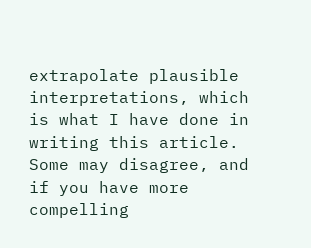extrapolate plausible interpretations, which is what I have done in writing this article. Some may disagree, and if you have more compelling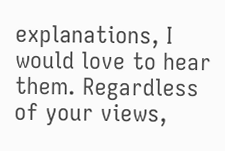explanations, I would love to hear them. Regardless of your views,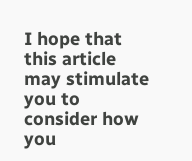I hope that this article may stimulate you to consider how you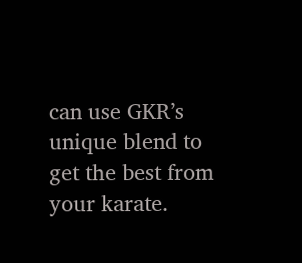can use GKR’s unique blend to get the best from your karate.